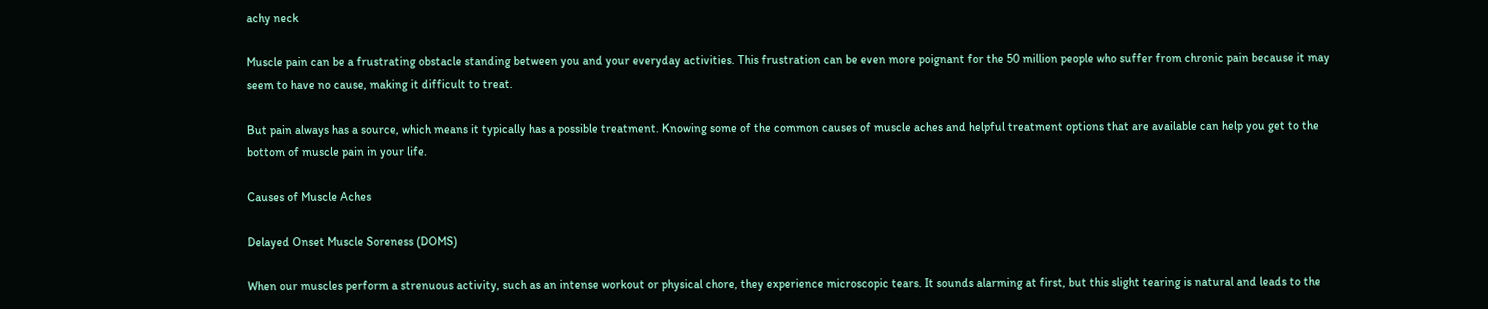achy neck

Muscle pain can be a frustrating obstacle standing between you and your everyday activities. This frustration can be even more poignant for the 50 million people who suffer from chronic pain because it may seem to have no cause, making it difficult to treat.

But pain always has a source, which means it typically has a possible treatment. Knowing some of the common causes of muscle aches and helpful treatment options that are available can help you get to the bottom of muscle pain in your life.

Causes of Muscle Aches

Delayed Onset Muscle Soreness (DOMS)

When our muscles perform a strenuous activity, such as an intense workout or physical chore, they experience microscopic tears. It sounds alarming at first, but this slight tearing is natural and leads to the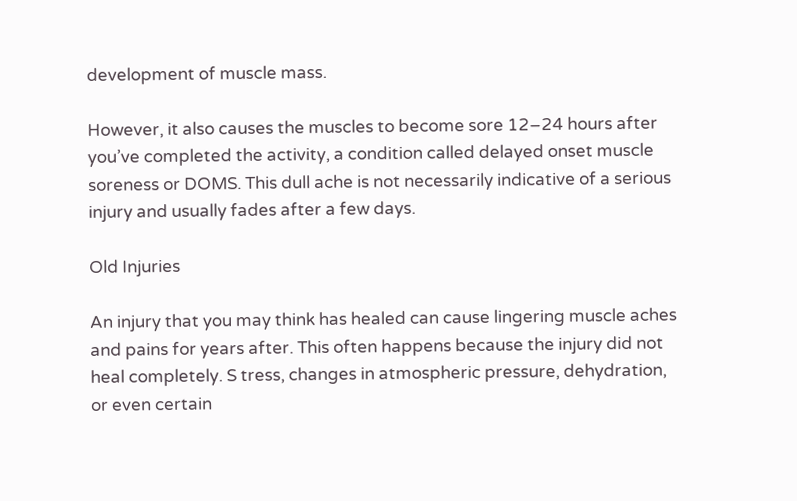development of muscle mass.

However, it also causes the muscles to become sore 12–24 hours after you’ve completed the activity, a condition called delayed onset muscle soreness or DOMS. This dull ache is not necessarily indicative of a serious injury and usually fades after a few days.

Old Injuries

An injury that you may think has healed can cause lingering muscle aches and pains for years after. This often happens because the injury did not heal completely. S tress, changes in atmospheric pressure, dehydration, or even certain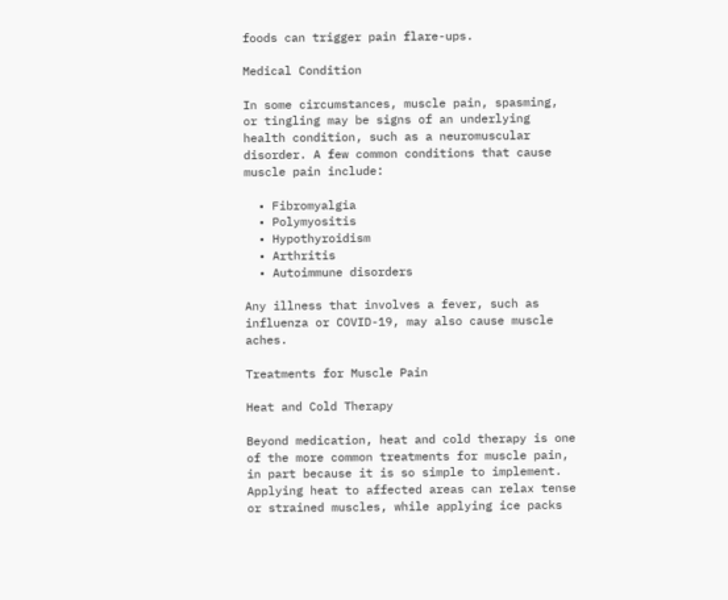foods can trigger pain flare-ups.

Medical Condition

In some circumstances, muscle pain, spasming, or tingling may be signs of an underlying health condition, such as a neuromuscular disorder. A few common conditions that cause muscle pain include:

  • Fibromyalgia
  • Polymyositis
  • Hypothyroidism
  • Arthritis
  • Autoimmune disorders

Any illness that involves a fever, such as influenza or COVID-19, may also cause muscle aches.

Treatments for Muscle Pain

Heat and Cold Therapy

Beyond medication, heat and cold therapy is one of the more common treatments for muscle pain, in part because it is so simple to implement. Applying heat to affected areas can relax tense or strained muscles, while applying ice packs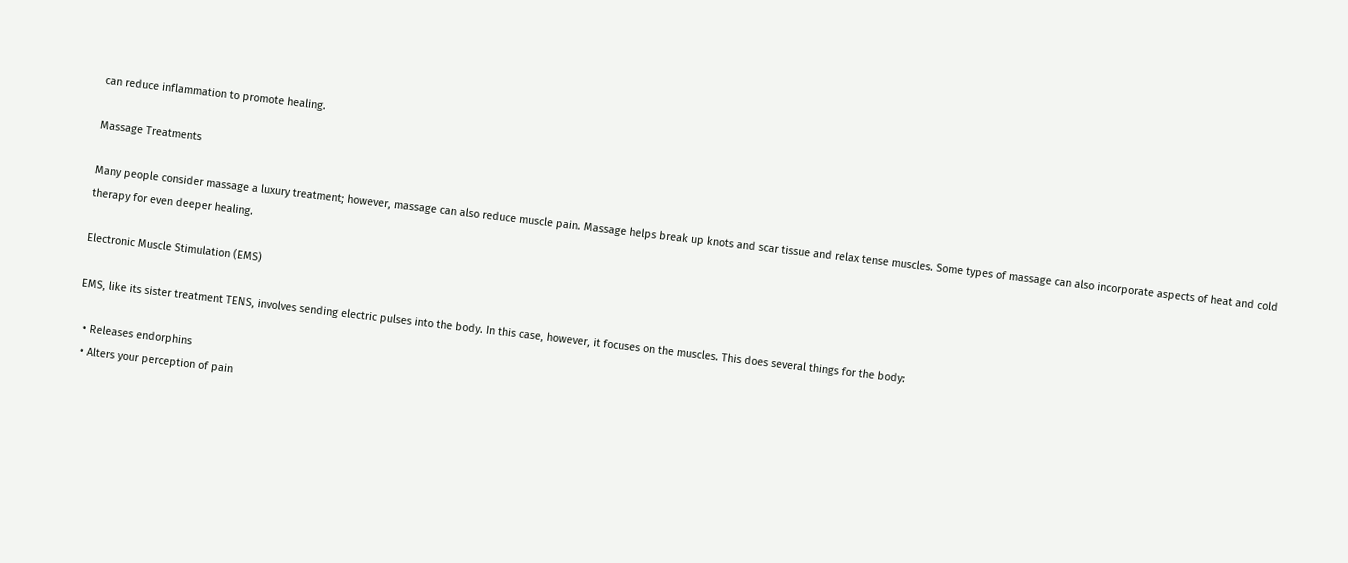can reduce inflammation to promote healing.

Massage Treatments

Many people consider massage a luxury treatment; however, massage can also reduce muscle pain. Massage helps break up knots and scar tissue and relax tense muscles. Some types of massage can also incorporate aspects of heat and cold therapy for even deeper healing.

Electronic Muscle Stimulation (EMS)

EMS, like its sister treatment TENS, involves sending electric pulses into the body. In this case, however, it focuses on the muscles. This does several things for the body:

  • Releases endorphins
  • Alters your perception of pain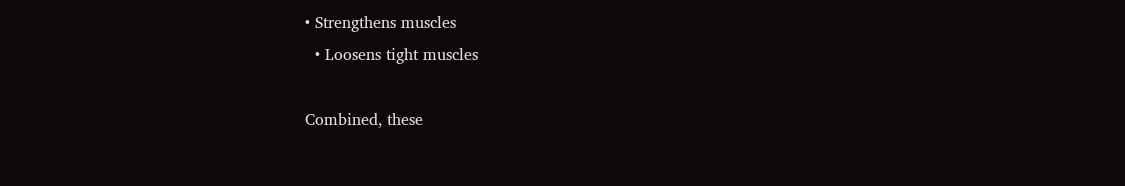• Strengthens muscles
  • Loosens tight muscles

Combined, these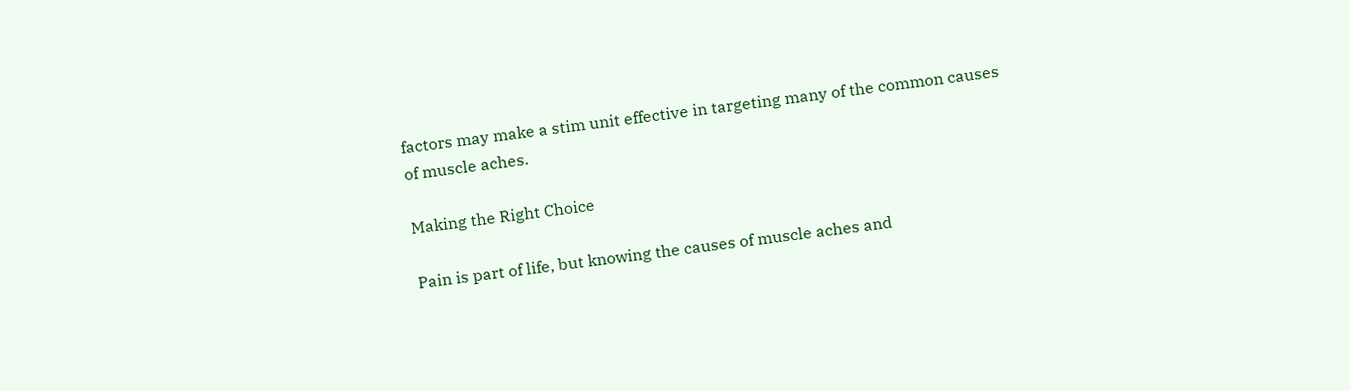factors may make a stim unit effective in targeting many of the common causes of muscle aches.

Making the Right Choice

Pain is part of life, but knowing the causes of muscle aches and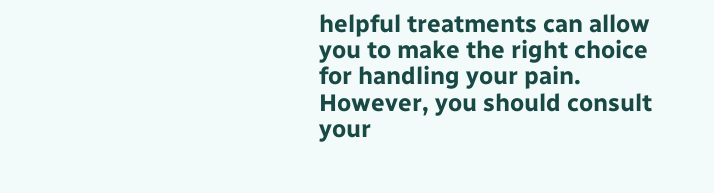helpful treatments can allow you to make the right choice for handling your pain. However, you should consult your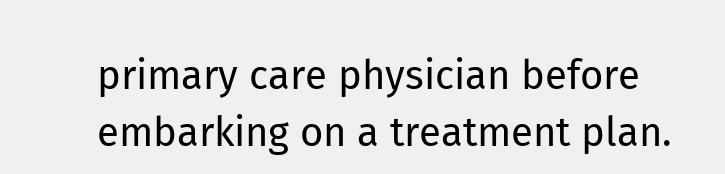primary care physician before embarking on a treatment plan.